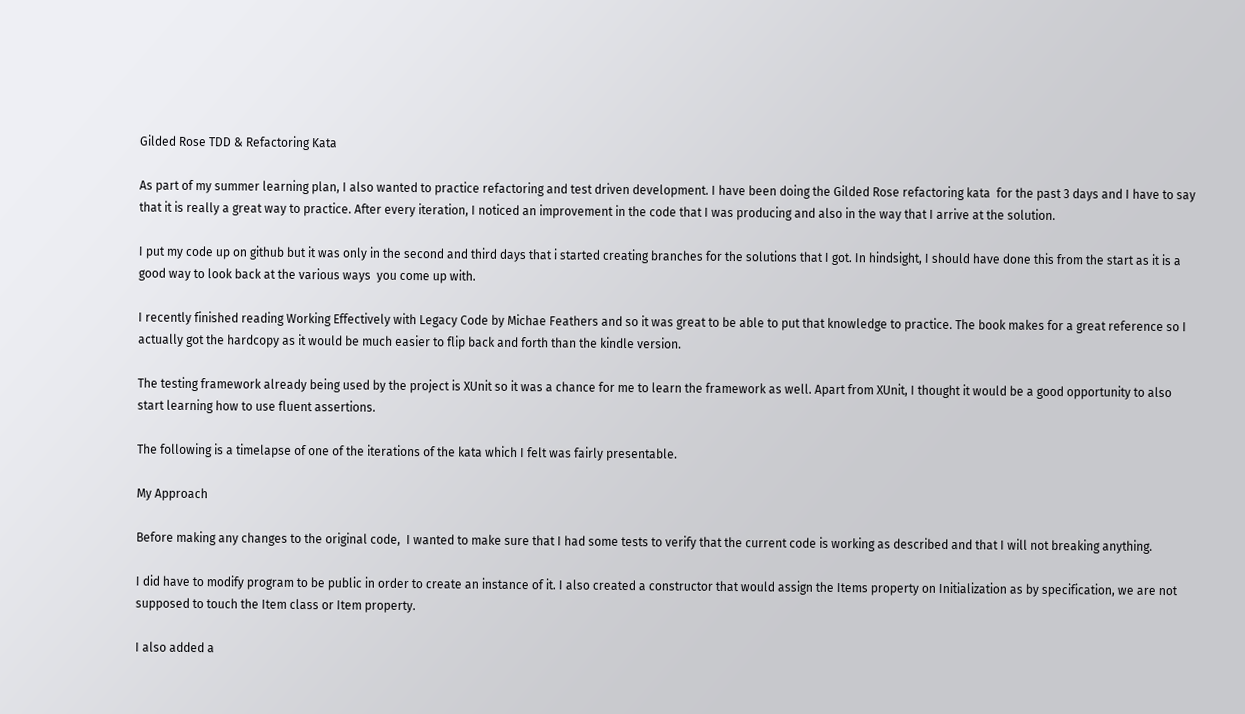Gilded Rose TDD & Refactoring Kata

As part of my summer learning plan, I also wanted to practice refactoring and test driven development. I have been doing the Gilded Rose refactoring kata  for the past 3 days and I have to say that it is really a great way to practice. After every iteration, I noticed an improvement in the code that I was producing and also in the way that I arrive at the solution.

I put my code up on github but it was only in the second and third days that i started creating branches for the solutions that I got. In hindsight, I should have done this from the start as it is a good way to look back at the various ways  you come up with.

I recently finished reading Working Effectively with Legacy Code by Michae Feathers and so it was great to be able to put that knowledge to practice. The book makes for a great reference so I actually got the hardcopy as it would be much easier to flip back and forth than the kindle version.

The testing framework already being used by the project is XUnit so it was a chance for me to learn the framework as well. Apart from XUnit, I thought it would be a good opportunity to also start learning how to use fluent assertions.

The following is a timelapse of one of the iterations of the kata which I felt was fairly presentable.

My Approach

Before making any changes to the original code,  I wanted to make sure that I had some tests to verify that the current code is working as described and that I will not breaking anything.

I did have to modify program to be public in order to create an instance of it. I also created a constructor that would assign the Items property on Initialization as by specification, we are not supposed to touch the Item class or Item property.

I also added a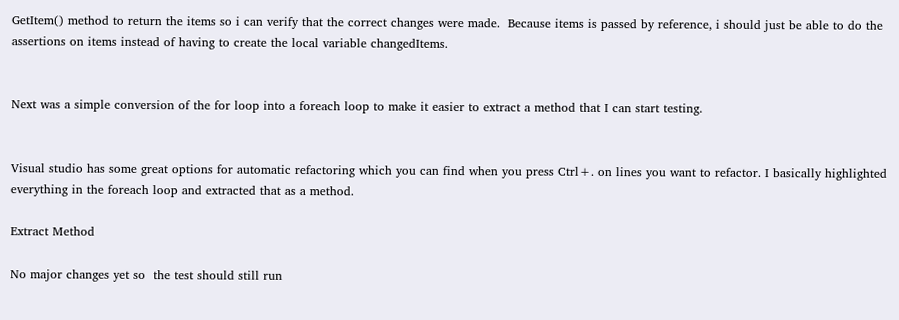GetItem() method to return the items so i can verify that the correct changes were made.  Because items is passed by reference, i should just be able to do the assertions on items instead of having to create the local variable changedItems.


Next was a simple conversion of the for loop into a foreach loop to make it easier to extract a method that I can start testing.


Visual studio has some great options for automatic refactoring which you can find when you press Ctrl+. on lines you want to refactor. I basically highlighted everything in the foreach loop and extracted that as a method.

Extract Method

No major changes yet so  the test should still run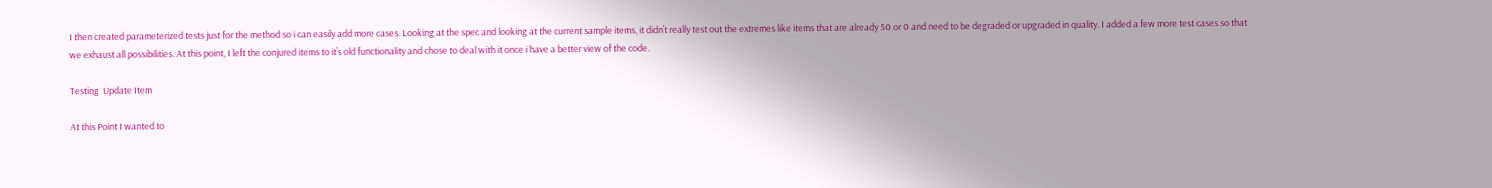I then created parameterized tests just for the method so i can easily add more cases. Looking at the spec and looking at the current sample items, it didn’t really test out the extremes like items that are already 50 or 0 and need to be degraded or upgraded in quality. I added a few more test cases so that we exhaust all possibilities. At this point, I left the conjured items to it’s old functionality and chose to deal with it once i have a better view of the code.

Testing  Update Item

At this Point I wanted to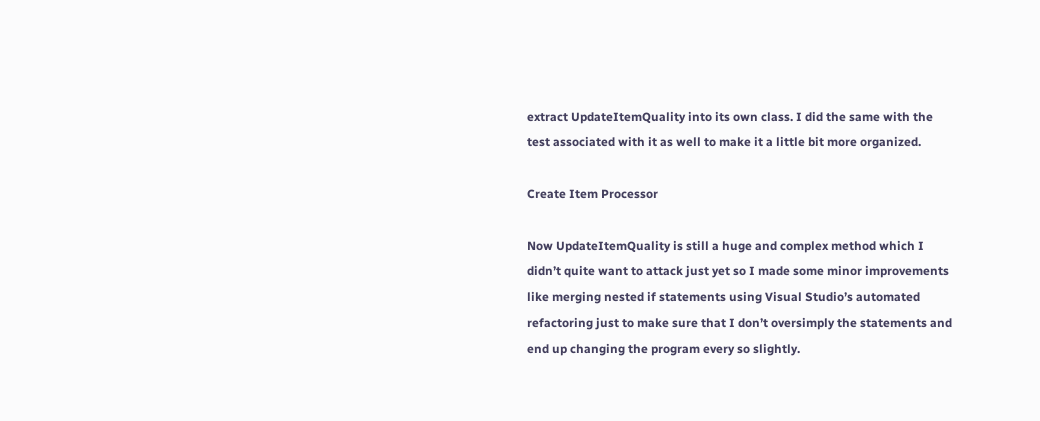extract UpdateItemQuality into its own class. I did the same with the test associated with it as well to make it a little bit more organized.

Create Item Processor

Now UpdateItemQuality is still a huge and complex method which I didn’t quite want to attack just yet so I made some minor improvements like merging nested if statements using Visual Studio’s automated refactoring just to make sure that I don’t oversimply the statements and end up changing the program every so slightly.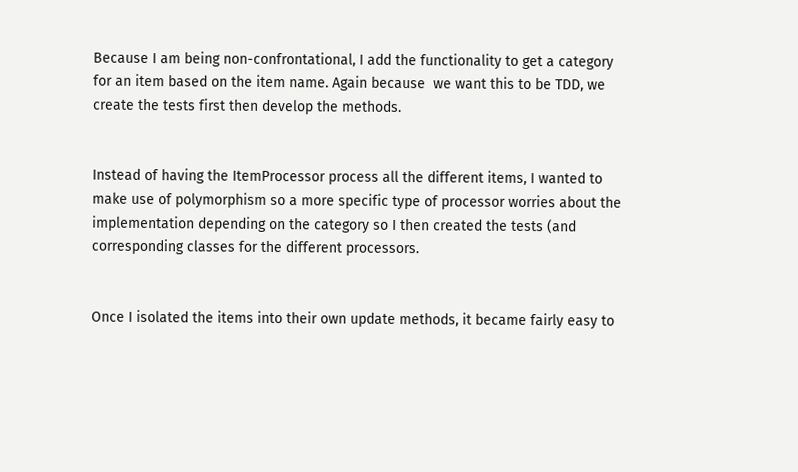Because I am being non-confrontational, I add the functionality to get a category for an item based on the item name. Again because  we want this to be TDD, we create the tests first then develop the methods.


Instead of having the ItemProcessor process all the different items, I wanted to make use of polymorphism so a more specific type of processor worries about the implementation depending on the category so I then created the tests (and corresponding classes for the different processors.


Once I isolated the items into their own update methods, it became fairly easy to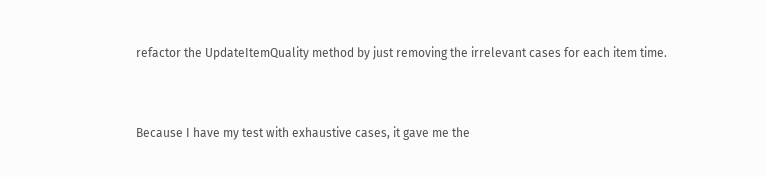refactor the UpdateItemQuality method by just removing the irrelevant cases for each item time.


Because I have my test with exhaustive cases, it gave me the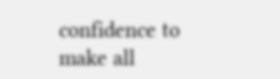confidence to make all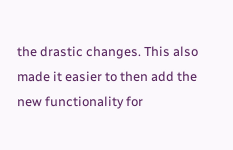the drastic changes. This also made it easier to then add the new functionality for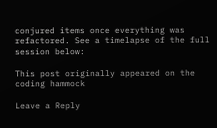conjured items once everything was refactored. See a timelapse of the full session below:

This post originally appeared on the coding hammock

Leave a Reply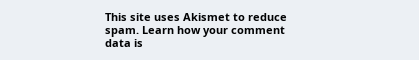This site uses Akismet to reduce spam. Learn how your comment data is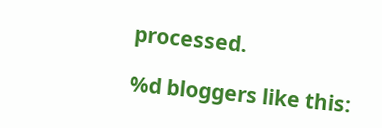processed.

%d bloggers like this: